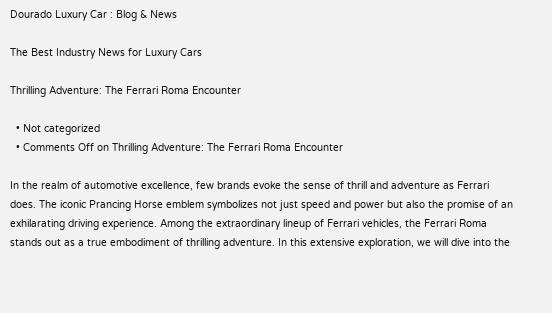Dourado Luxury Car : Blog & News

The Best Industry News for Luxury Cars

Thrilling Adventure: The Ferrari Roma Encounter

  • Not categorized
  • Comments Off on Thrilling Adventure: The Ferrari Roma Encounter

In the realm of automotive excellence, few brands evoke the sense of thrill and adventure as Ferrari does. The iconic Prancing Horse emblem symbolizes not just speed and power but also the promise of an exhilarating driving experience. Among the extraordinary lineup of Ferrari vehicles, the Ferrari Roma stands out as a true embodiment of thrilling adventure. In this extensive exploration, we will dive into the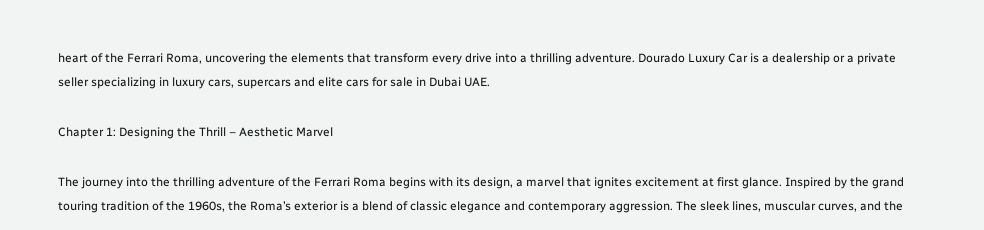heart of the Ferrari Roma, uncovering the elements that transform every drive into a thrilling adventure. Dourado Luxury Car is a dealership or a private seller specializing in luxury cars, supercars and elite cars for sale in Dubai UAE.

Chapter 1: Designing the Thrill – Aesthetic Marvel

The journey into the thrilling adventure of the Ferrari Roma begins with its design, a marvel that ignites excitement at first glance. Inspired by the grand touring tradition of the 1960s, the Roma’s exterior is a blend of classic elegance and contemporary aggression. The sleek lines, muscular curves, and the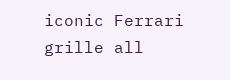iconic Ferrari grille all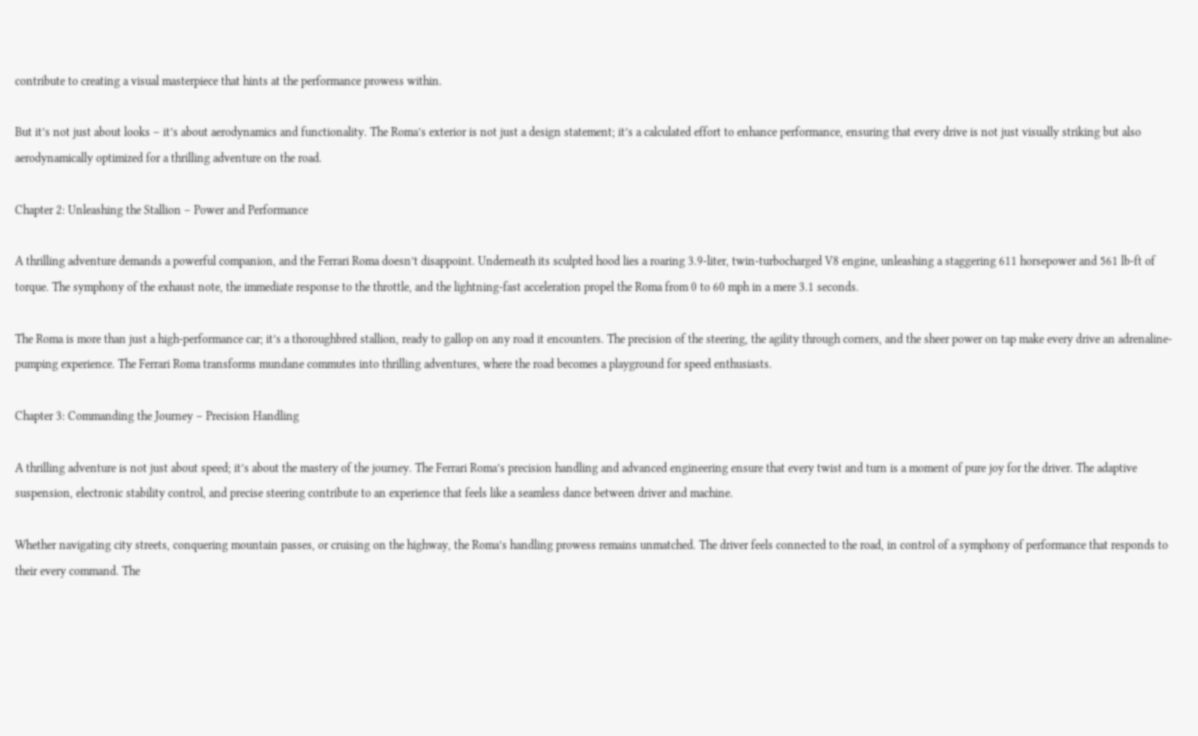contribute to creating a visual masterpiece that hints at the performance prowess within.

But it’s not just about looks – it’s about aerodynamics and functionality. The Roma’s exterior is not just a design statement; it’s a calculated effort to enhance performance, ensuring that every drive is not just visually striking but also aerodynamically optimized for a thrilling adventure on the road.

Chapter 2: Unleashing the Stallion – Power and Performance

A thrilling adventure demands a powerful companion, and the Ferrari Roma doesn’t disappoint. Underneath its sculpted hood lies a roaring 3.9-liter, twin-turbocharged V8 engine, unleashing a staggering 611 horsepower and 561 lb-ft of torque. The symphony of the exhaust note, the immediate response to the throttle, and the lightning-fast acceleration propel the Roma from 0 to 60 mph in a mere 3.1 seconds.

The Roma is more than just a high-performance car; it’s a thoroughbred stallion, ready to gallop on any road it encounters. The precision of the steering, the agility through corners, and the sheer power on tap make every drive an adrenaline-pumping experience. The Ferrari Roma transforms mundane commutes into thrilling adventures, where the road becomes a playground for speed enthusiasts.

Chapter 3: Commanding the Journey – Precision Handling

A thrilling adventure is not just about speed; it’s about the mastery of the journey. The Ferrari Roma’s precision handling and advanced engineering ensure that every twist and turn is a moment of pure joy for the driver. The adaptive suspension, electronic stability control, and precise steering contribute to an experience that feels like a seamless dance between driver and machine.

Whether navigating city streets, conquering mountain passes, or cruising on the highway, the Roma’s handling prowess remains unmatched. The driver feels connected to the road, in control of a symphony of performance that responds to their every command. The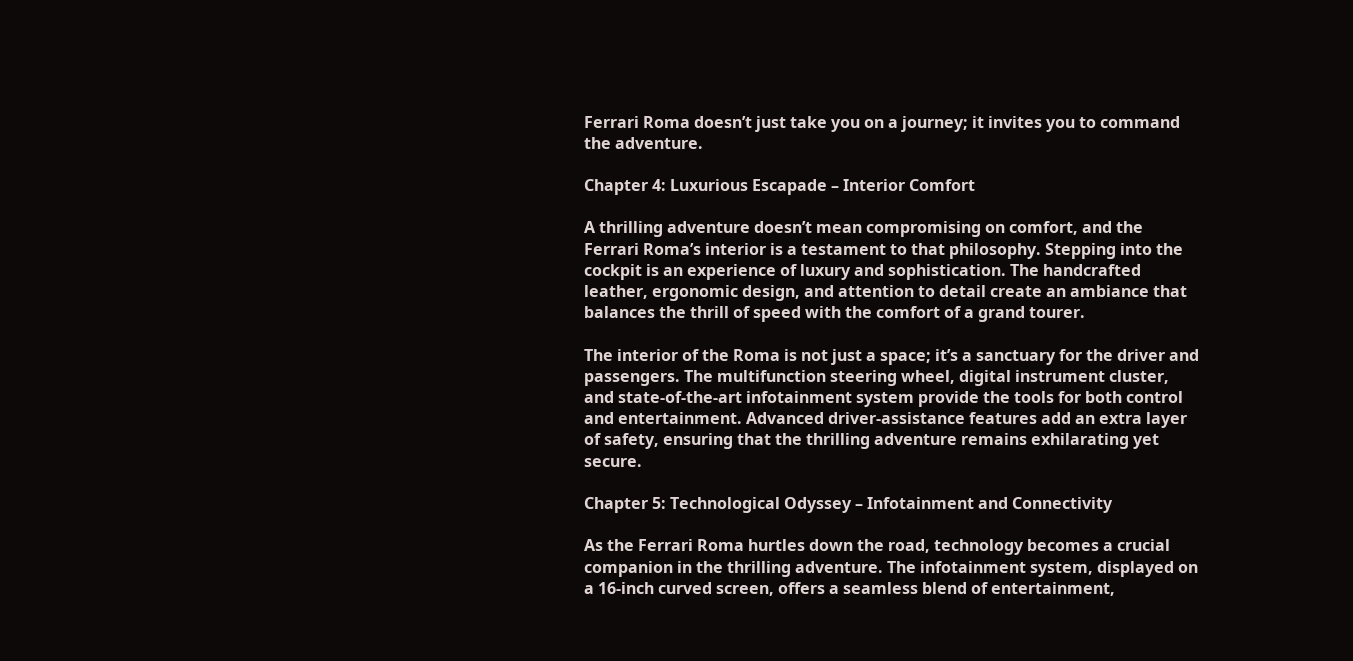Ferrari Roma doesn’t just take you on a journey; it invites you to command the adventure.

Chapter 4: Luxurious Escapade – Interior Comfort

A thrilling adventure doesn’t mean compromising on comfort, and the Ferrari Roma’s interior is a testament to that philosophy. Stepping into the cockpit is an experience of luxury and sophistication. The handcrafted leather, ergonomic design, and attention to detail create an ambiance that balances the thrill of speed with the comfort of a grand tourer.

The interior of the Roma is not just a space; it’s a sanctuary for the driver and passengers. The multifunction steering wheel, digital instrument cluster, and state-of-the-art infotainment system provide the tools for both control and entertainment. Advanced driver-assistance features add an extra layer of safety, ensuring that the thrilling adventure remains exhilarating yet secure.

Chapter 5: Technological Odyssey – Infotainment and Connectivity

As the Ferrari Roma hurtles down the road, technology becomes a crucial companion in the thrilling adventure. The infotainment system, displayed on a 16-inch curved screen, offers a seamless blend of entertainment,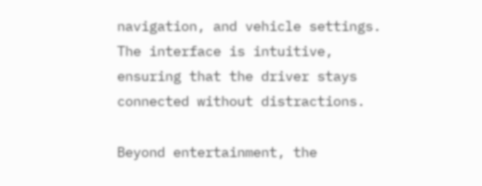navigation, and vehicle settings. The interface is intuitive, ensuring that the driver stays connected without distractions.

Beyond entertainment, the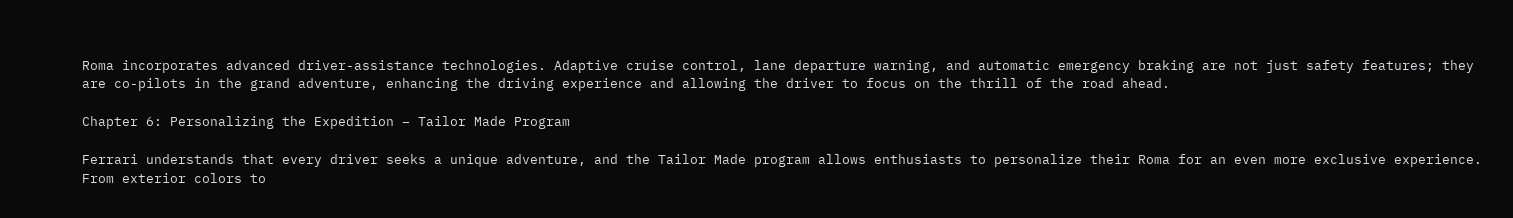Roma incorporates advanced driver-assistance technologies. Adaptive cruise control, lane departure warning, and automatic emergency braking are not just safety features; they are co-pilots in the grand adventure, enhancing the driving experience and allowing the driver to focus on the thrill of the road ahead.

Chapter 6: Personalizing the Expedition – Tailor Made Program

Ferrari understands that every driver seeks a unique adventure, and the Tailor Made program allows enthusiasts to personalize their Roma for an even more exclusive experience. From exterior colors to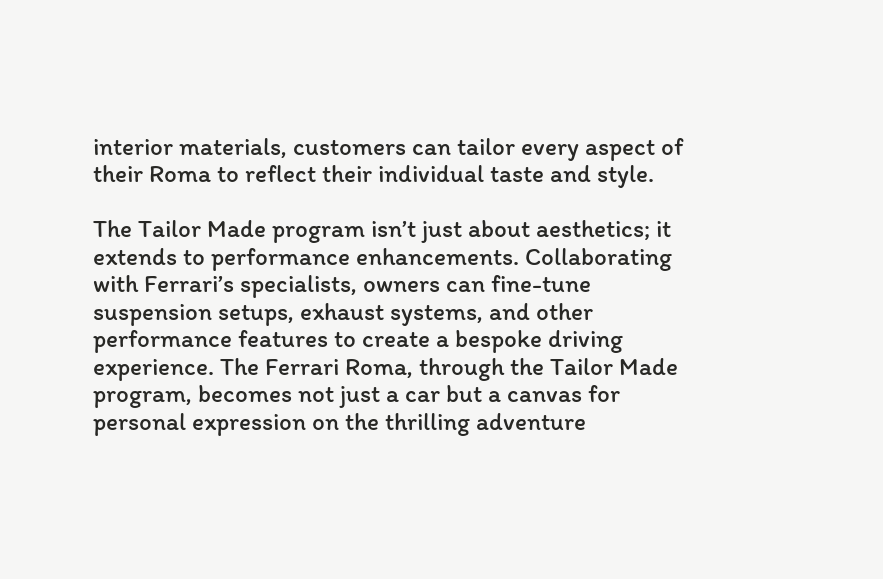interior materials, customers can tailor every aspect of their Roma to reflect their individual taste and style.

The Tailor Made program isn’t just about aesthetics; it extends to performance enhancements. Collaborating with Ferrari’s specialists, owners can fine-tune suspension setups, exhaust systems, and other performance features to create a bespoke driving experience. The Ferrari Roma, through the Tailor Made program, becomes not just a car but a canvas for personal expression on the thrilling adventure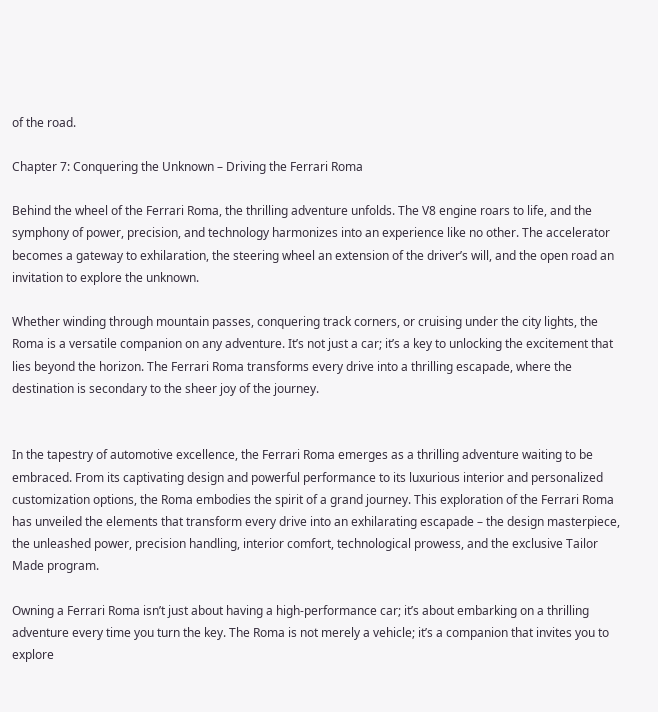of the road.

Chapter 7: Conquering the Unknown – Driving the Ferrari Roma

Behind the wheel of the Ferrari Roma, the thrilling adventure unfolds. The V8 engine roars to life, and the symphony of power, precision, and technology harmonizes into an experience like no other. The accelerator becomes a gateway to exhilaration, the steering wheel an extension of the driver’s will, and the open road an invitation to explore the unknown.

Whether winding through mountain passes, conquering track corners, or cruising under the city lights, the Roma is a versatile companion on any adventure. It’s not just a car; it’s a key to unlocking the excitement that lies beyond the horizon. The Ferrari Roma transforms every drive into a thrilling escapade, where the destination is secondary to the sheer joy of the journey.


In the tapestry of automotive excellence, the Ferrari Roma emerges as a thrilling adventure waiting to be embraced. From its captivating design and powerful performance to its luxurious interior and personalized customization options, the Roma embodies the spirit of a grand journey. This exploration of the Ferrari Roma has unveiled the elements that transform every drive into an exhilarating escapade – the design masterpiece, the unleashed power, precision handling, interior comfort, technological prowess, and the exclusive Tailor Made program.

Owning a Ferrari Roma isn’t just about having a high-performance car; it’s about embarking on a thrilling adventure every time you turn the key. The Roma is not merely a vehicle; it’s a companion that invites you to explore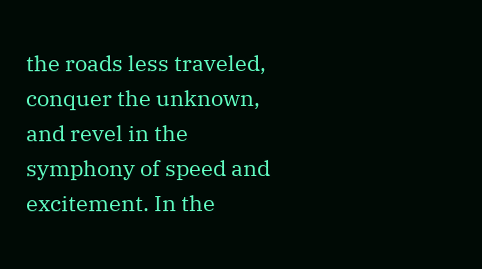the roads less traveled, conquer the unknown, and revel in the symphony of speed and excitement. In the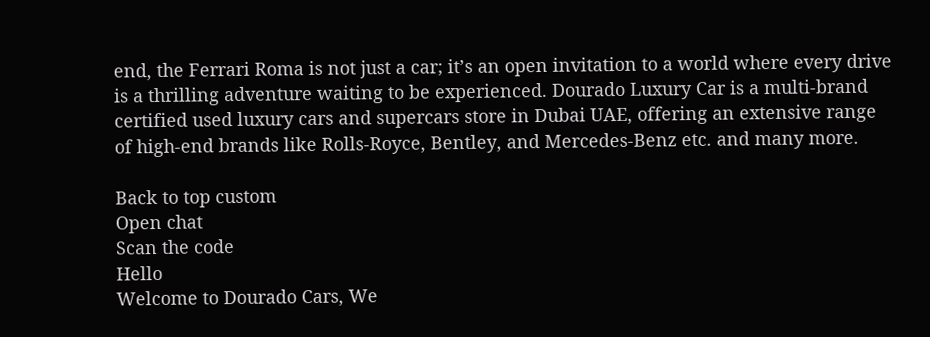end, the Ferrari Roma is not just a car; it’s an open invitation to a world where every drive is a thrilling adventure waiting to be experienced. Dourado Luxury Car is a multi-brand certified used luxury cars and supercars store in Dubai UAE, offering an extensive range of high-end brands like Rolls-Royce, Bentley, and Mercedes-Benz etc. and many more.

Back to top custom
Open chat
Scan the code
Hello
Welcome to Dourado Cars, We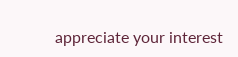appreciate your interest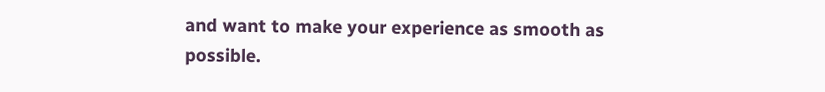and want to make your experience as smooth as possible.